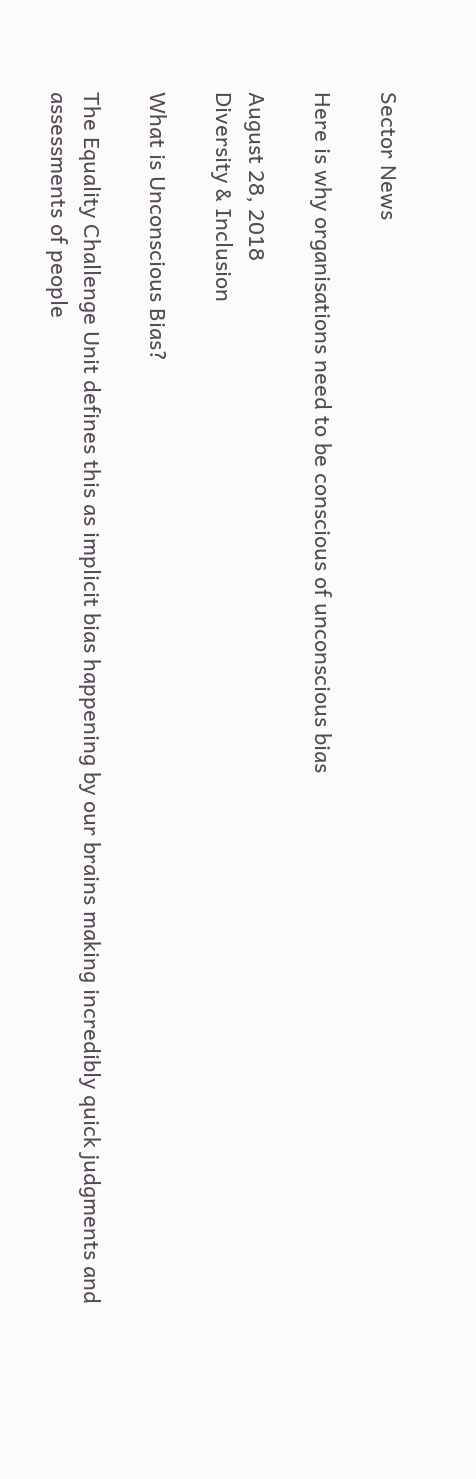Sector News

Here is why organisations need to be conscious of unconscious bias

August 28, 2018
Diversity & Inclusion

What is Unconscious Bias?

The Equality Challenge Unit defines this as implicit bias happening by our brains making incredibly quick judgments and assessments of people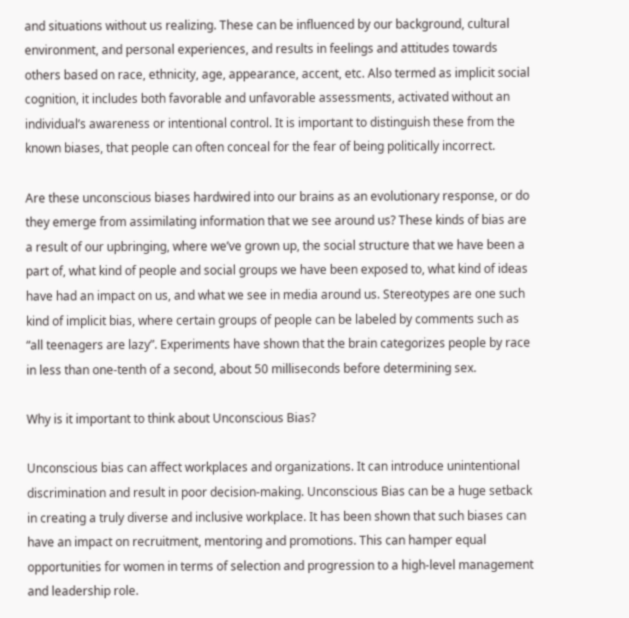and situations without us realizing. These can be influenced by our background, cultural environment, and personal experiences, and results in feelings and attitudes towards others based on race, ethnicity, age, appearance, accent, etc. Also termed as implicit social cognition, it includes both favorable and unfavorable assessments, activated without an individual’s awareness or intentional control. It is important to distinguish these from the known biases, that people can often conceal for the fear of being politically incorrect.

Are these unconscious biases hardwired into our brains as an evolutionary response, or do they emerge from assimilating information that we see around us? These kinds of bias are a result of our upbringing, where we’ve grown up, the social structure that we have been a part of, what kind of people and social groups we have been exposed to, what kind of ideas have had an impact on us, and what we see in media around us. Stereotypes are one such kind of implicit bias, where certain groups of people can be labeled by comments such as “all teenagers are lazy”. Experiments have shown that the brain categorizes people by race in less than one-tenth of a second, about 50 milliseconds before determining sex.

Why is it important to think about Unconscious Bias?

Unconscious bias can affect workplaces and organizations. It can introduce unintentional discrimination and result in poor decision-making. Unconscious Bias can be a huge setback in creating a truly diverse and inclusive workplace. It has been shown that such biases can have an impact on recruitment, mentoring and promotions. This can hamper equal opportunities for women in terms of selection and progression to a high-level management and leadership role.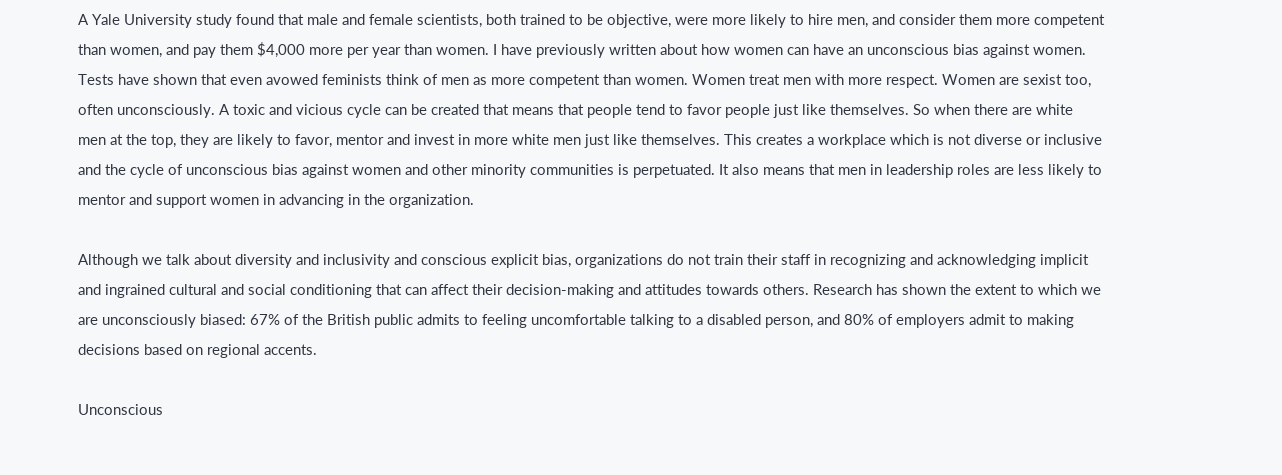A Yale University study found that male and female scientists, both trained to be objective, were more likely to hire men, and consider them more competent than women, and pay them $4,000 more per year than women. I have previously written about how women can have an unconscious bias against women. Tests have shown that even avowed feminists think of men as more competent than women. Women treat men with more respect. Women are sexist too, often unconsciously. A toxic and vicious cycle can be created that means that people tend to favor people just like themselves. So when there are white men at the top, they are likely to favor, mentor and invest in more white men just like themselves. This creates a workplace which is not diverse or inclusive and the cycle of unconscious bias against women and other minority communities is perpetuated. It also means that men in leadership roles are less likely to mentor and support women in advancing in the organization.

Although we talk about diversity and inclusivity and conscious explicit bias, organizations do not train their staff in recognizing and acknowledging implicit and ingrained cultural and social conditioning that can affect their decision-making and attitudes towards others. Research has shown the extent to which we are unconsciously biased: 67% of the British public admits to feeling uncomfortable talking to a disabled person, and 80% of employers admit to making decisions based on regional accents.

Unconscious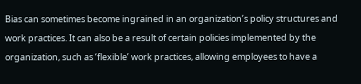Bias can sometimes become ingrained in an organization’s policy structures and work practices. It can also be a result of certain policies implemented by the organization, such as ‘flexible’ work practices, allowing employees to have a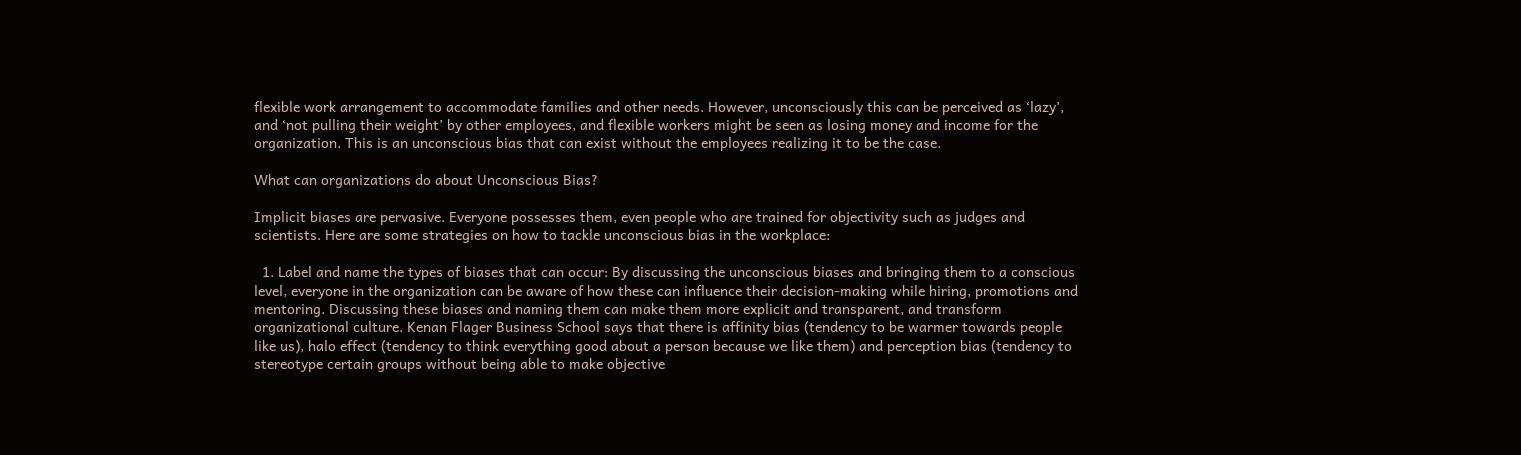flexible work arrangement to accommodate families and other needs. However, unconsciously this can be perceived as ‘lazy’, and ‘not pulling their weight’ by other employees, and flexible workers might be seen as losing money and income for the organization. This is an unconscious bias that can exist without the employees realizing it to be the case.

What can organizations do about Unconscious Bias?

Implicit biases are pervasive. Everyone possesses them, even people who are trained for objectivity such as judges and scientists. Here are some strategies on how to tackle unconscious bias in the workplace:

  1. Label and name the types of biases that can occur: By discussing the unconscious biases and bringing them to a conscious level, everyone in the organization can be aware of how these can influence their decision-making while hiring, promotions and mentoring. Discussing these biases and naming them can make them more explicit and transparent, and transform organizational culture. Kenan Flager Business School says that there is affinity bias (tendency to be warmer towards people like us), halo effect (tendency to think everything good about a person because we like them) and perception bias (tendency to stereotype certain groups without being able to make objective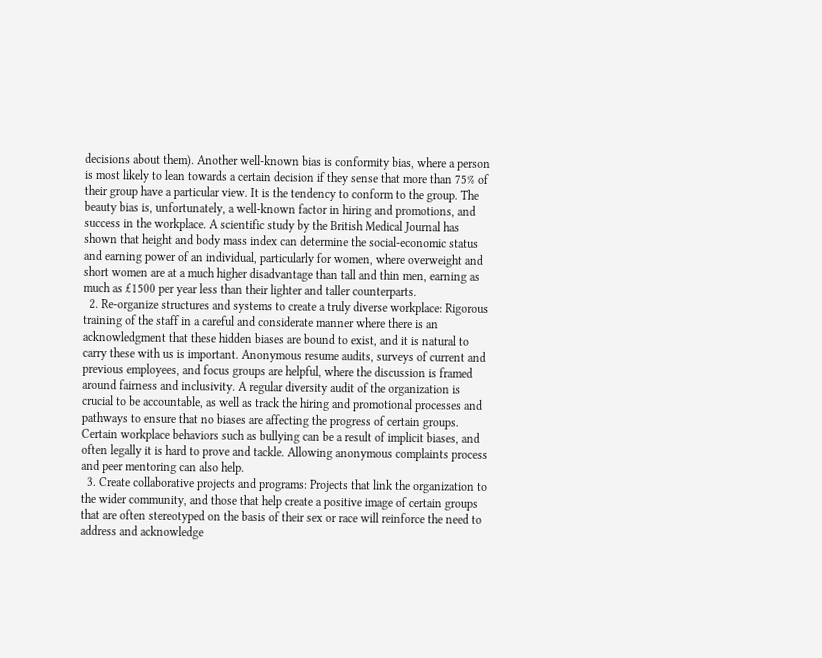decisions about them). Another well-known bias is conformity bias, where a person is most likely to lean towards a certain decision if they sense that more than 75% of their group have a particular view. It is the tendency to conform to the group. The beauty bias is, unfortunately, a well-known factor in hiring and promotions, and success in the workplace. A scientific study by the British Medical Journal has shown that height and body mass index can determine the social-economic status and earning power of an individual, particularly for women, where overweight and short women are at a much higher disadvantage than tall and thin men, earning as much as £1500 per year less than their lighter and taller counterparts.
  2. Re-organize structures and systems to create a truly diverse workplace: Rigorous training of the staff in a careful and considerate manner where there is an acknowledgment that these hidden biases are bound to exist, and it is natural to carry these with us is important. Anonymous resume audits, surveys of current and previous employees, and focus groups are helpful, where the discussion is framed around fairness and inclusivity. A regular diversity audit of the organization is crucial to be accountable, as well as track the hiring and promotional processes and pathways to ensure that no biases are affecting the progress of certain groups. Certain workplace behaviors such as bullying can be a result of implicit biases, and often legally it is hard to prove and tackle. Allowing anonymous complaints process and peer mentoring can also help.
  3. Create collaborative projects and programs: Projects that link the organization to the wider community, and those that help create a positive image of certain groups that are often stereotyped on the basis of their sex or race will reinforce the need to address and acknowledge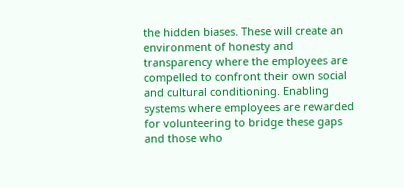the hidden biases. These will create an environment of honesty and transparency where the employees are compelled to confront their own social and cultural conditioning. Enabling systems where employees are rewarded for volunteering to bridge these gaps and those who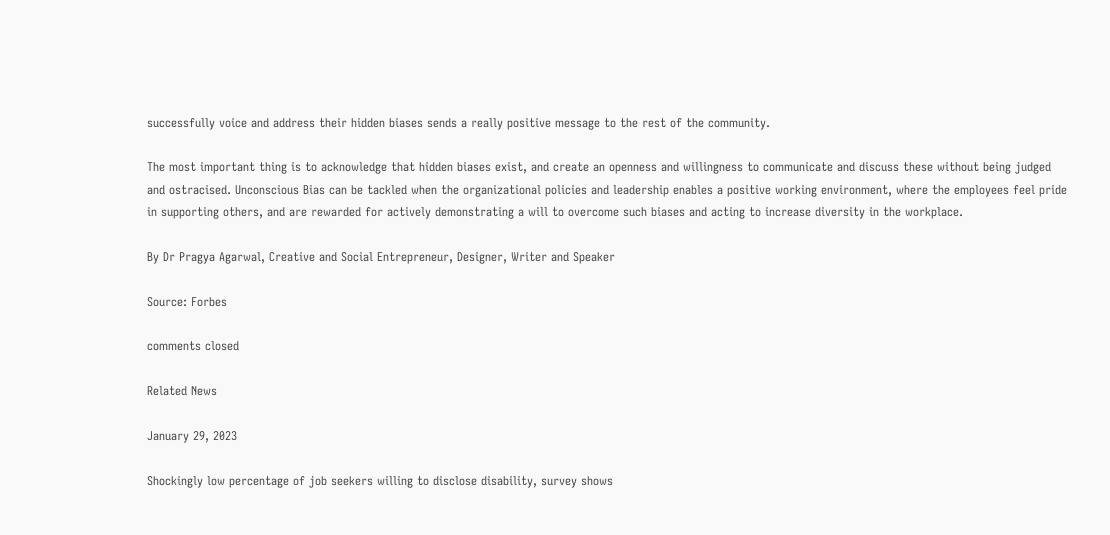successfully voice and address their hidden biases sends a really positive message to the rest of the community.

The most important thing is to acknowledge that hidden biases exist, and create an openness and willingness to communicate and discuss these without being judged and ostracised. Unconscious Bias can be tackled when the organizational policies and leadership enables a positive working environment, where the employees feel pride in supporting others, and are rewarded for actively demonstrating a will to overcome such biases and acting to increase diversity in the workplace.

By Dr Pragya Agarwal, Creative and Social Entrepreneur, Designer, Writer and Speaker

Source: Forbes

comments closed

Related News

January 29, 2023

Shockingly low percentage of job seekers willing to disclose disability, survey shows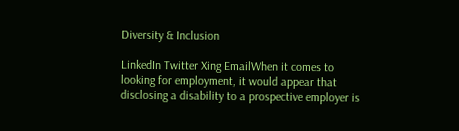Diversity & Inclusion

LinkedIn Twitter Xing EmailWhen it comes to looking for employment, it would appear that disclosing a disability to a prospective employer is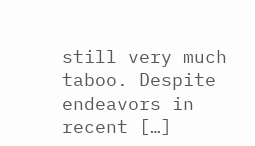still very much taboo. Despite endeavors in recent […]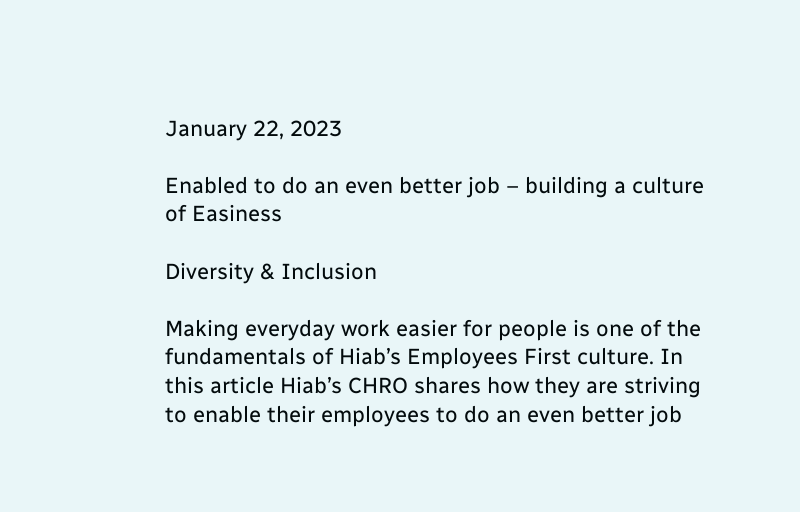January 22, 2023

Enabled to do an even better job – building a culture of Easiness

Diversity & Inclusion

Making everyday work easier for people is one of the fundamentals of Hiab’s Employees First culture. In this article Hiab’s CHRO shares how they are striving to enable their employees to do an even better job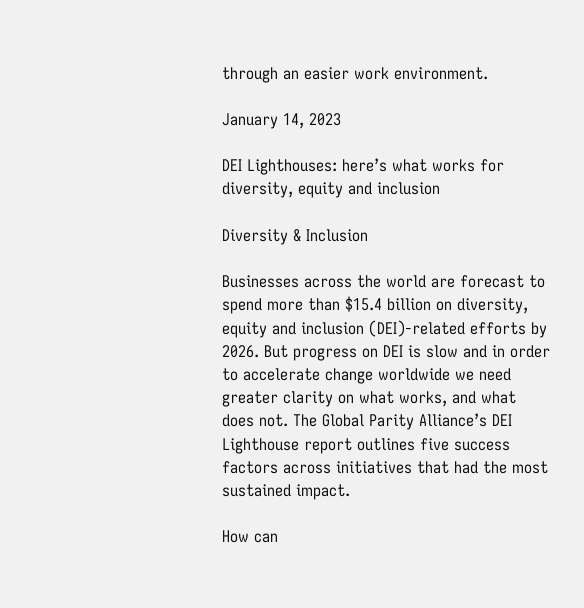through an easier work environment.

January 14, 2023

DEI Lighthouses: here’s what works for diversity, equity and inclusion

Diversity & Inclusion

Businesses across the world are forecast to spend more than $15.4 billion on diversity, equity and inclusion (DEI)-related efforts by 2026. But progress on DEI is slow and in order to accelerate change worldwide we need greater clarity on what works, and what does not. The Global Parity Alliance’s DEI Lighthouse report outlines five success factors across initiatives that had the most sustained impact.

How can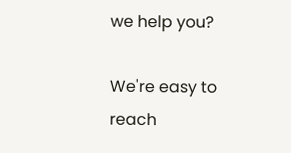we help you?

We're easy to reach